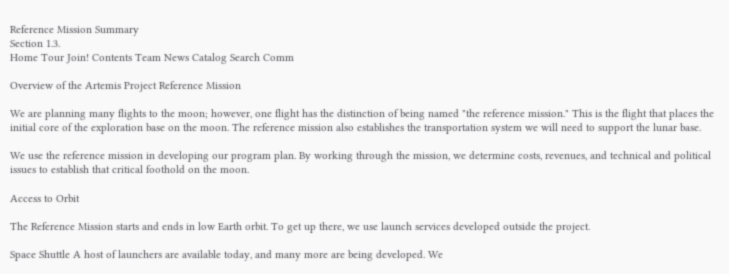Reference Mission Summary
Section 1.3.
Home Tour Join! Contents Team News Catalog Search Comm

Overview of the Artemis Project Reference Mission

We are planning many flights to the moon; however, one flight has the distinction of being named "the reference mission." This is the flight that places the initial core of the exploration base on the moon. The reference mission also establishes the transportation system we will need to support the lunar base.

We use the reference mission in developing our program plan. By working through the mission, we determine costs, revenues, and technical and political issues to establish that critical foothold on the moon.

Access to Orbit

The Reference Mission starts and ends in low Earth orbit. To get up there, we use launch services developed outside the project.

Space Shuttle A host of launchers are available today, and many more are being developed. We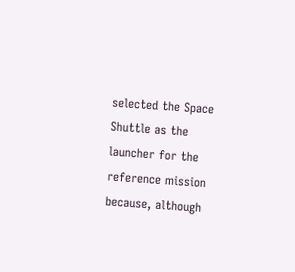selected the Space Shuttle as the launcher for the reference mission because, although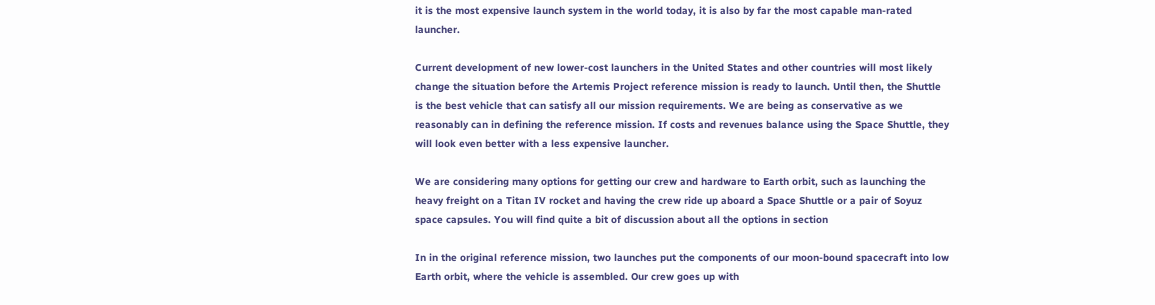it is the most expensive launch system in the world today, it is also by far the most capable man-rated launcher.

Current development of new lower-cost launchers in the United States and other countries will most likely change the situation before the Artemis Project reference mission is ready to launch. Until then, the Shuttle is the best vehicle that can satisfy all our mission requirements. We are being as conservative as we reasonably can in defining the reference mission. If costs and revenues balance using the Space Shuttle, they will look even better with a less expensive launcher.

We are considering many options for getting our crew and hardware to Earth orbit, such as launching the heavy freight on a Titan IV rocket and having the crew ride up aboard a Space Shuttle or a pair of Soyuz space capsules. You will find quite a bit of discussion about all the options in section

In in the original reference mission, two launches put the components of our moon-bound spacecraft into low Earth orbit, where the vehicle is assembled. Our crew goes up with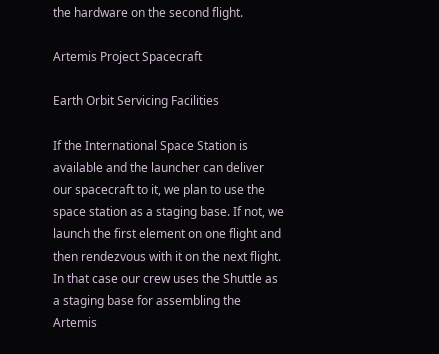the hardware on the second flight.

Artemis Project Spacecraft

Earth Orbit Servicing Facilities

If the International Space Station is available and the launcher can deliver our spacecraft to it, we plan to use the space station as a staging base. If not, we launch the first element on one flight and then rendezvous with it on the next flight. In that case our crew uses the Shuttle as a staging base for assembling the Artemis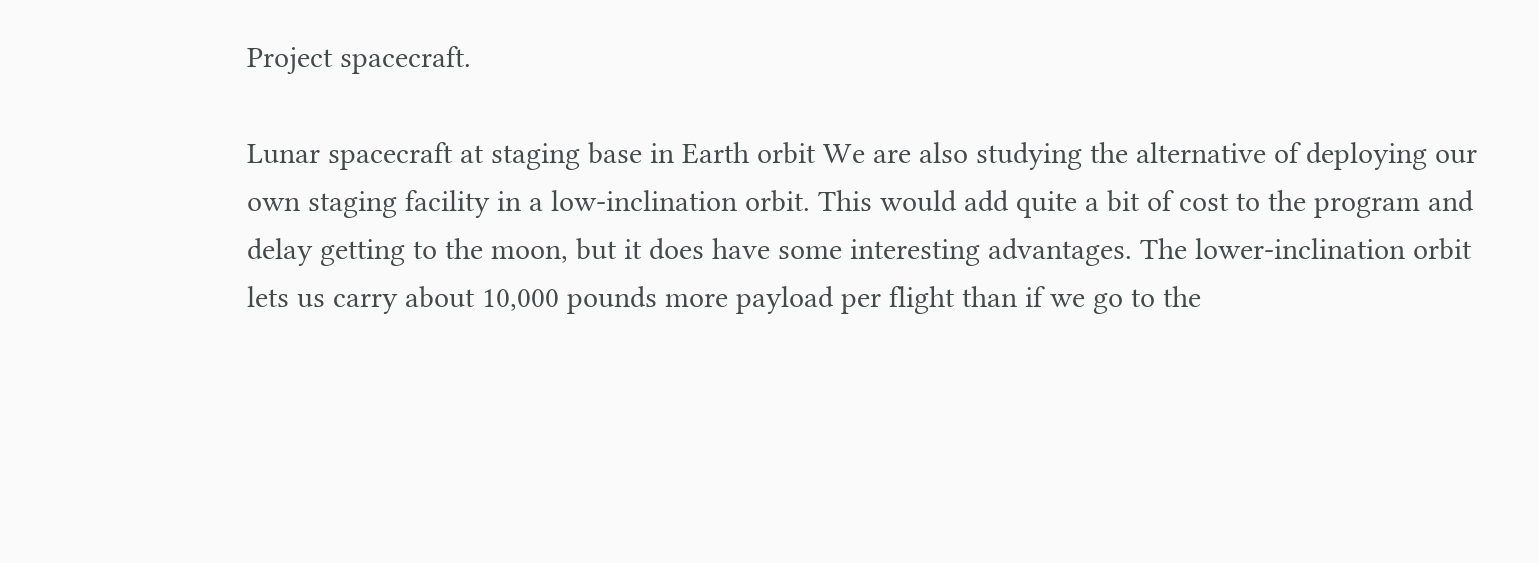Project spacecraft.

Lunar spacecraft at staging base in Earth orbit We are also studying the alternative of deploying our own staging facility in a low-inclination orbit. This would add quite a bit of cost to the program and delay getting to the moon, but it does have some interesting advantages. The lower-inclination orbit lets us carry about 10,000 pounds more payload per flight than if we go to the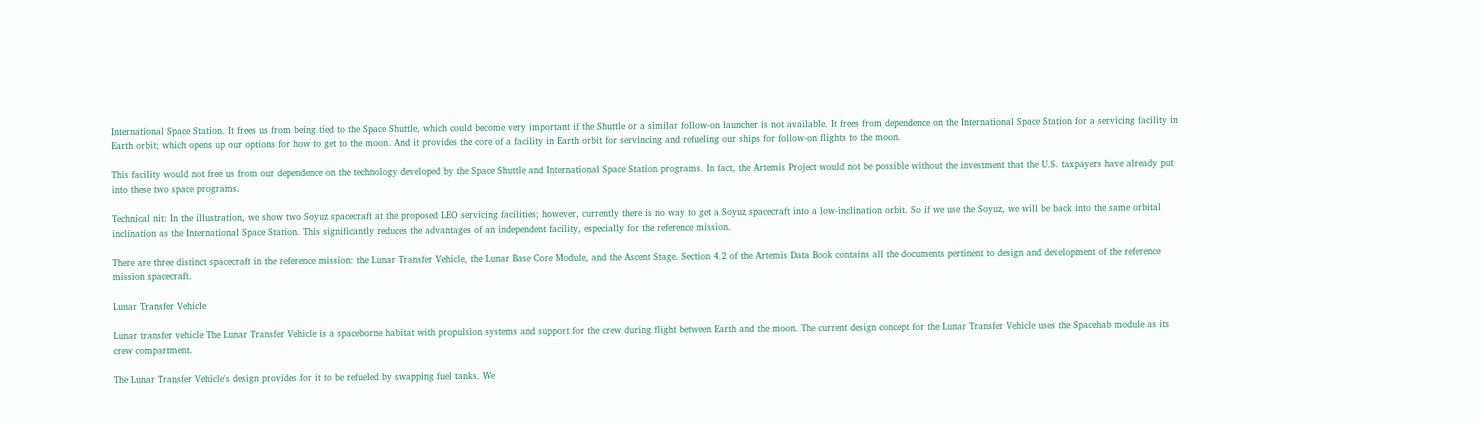International Space Station. It frees us from being tied to the Space Shuttle, which could become very important if the Shuttle or a similar follow-on launcher is not available. It frees from dependence on the International Space Station for a servicing facility in Earth orbit; which opens up our options for how to get to the moon. And it provides the core of a facility in Earth orbit for servincing and refueling our ships for follow-on flights to the moon.

This facility would not free us from our dependence on the technology developed by the Space Shuttle and International Space Station programs. In fact, the Artemis Project would not be possible without the investment that the U.S. taxpayers have already put into these two space programs.

Technical nit: In the illustration, we show two Soyuz spacecraft at the proposed LEO servicing facilities; however, currently there is no way to get a Soyuz spacecraft into a low-inclination orbit. So if we use the Soyuz, we will be back into the same orbital inclination as the International Space Station. This significantly reduces the advantages of an independent facility, especially for the reference mission.

There are three distinct spacecraft in the reference mission: the Lunar Transfer Vehicle, the Lunar Base Core Module, and the Ascent Stage. Section 4.2 of the Artemis Data Book contains all the documents pertinent to design and development of the reference mission spacecraft.

Lunar Transfer Vehicle

Lunar transfer vehicle The Lunar Transfer Vehicle is a spaceborne habitat with propulsion systems and support for the crew during flight between Earth and the moon. The current design concept for the Lunar Transfer Vehicle uses the Spacehab module as its crew compartment.

The Lunar Transfer Vehicle's design provides for it to be refueled by swapping fuel tanks. We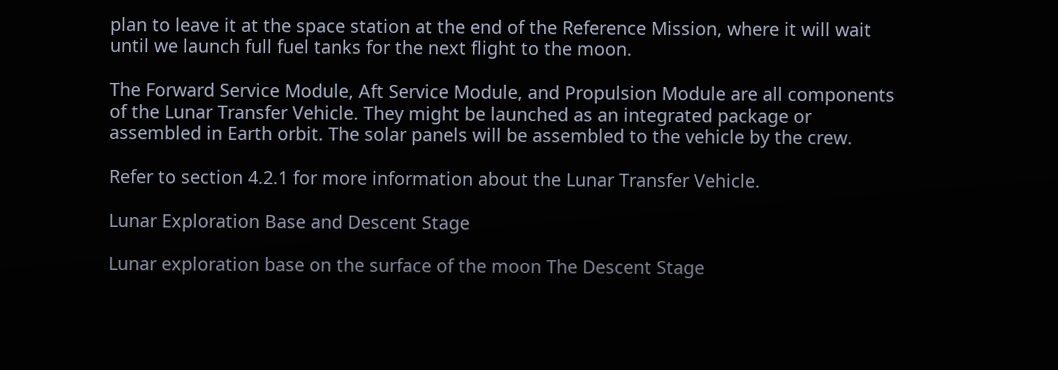plan to leave it at the space station at the end of the Reference Mission, where it will wait until we launch full fuel tanks for the next flight to the moon.

The Forward Service Module, Aft Service Module, and Propulsion Module are all components of the Lunar Transfer Vehicle. They might be launched as an integrated package or assembled in Earth orbit. The solar panels will be assembled to the vehicle by the crew.

Refer to section 4.2.1 for more information about the Lunar Transfer Vehicle.

Lunar Exploration Base and Descent Stage

Lunar exploration base on the surface of the moon The Descent Stage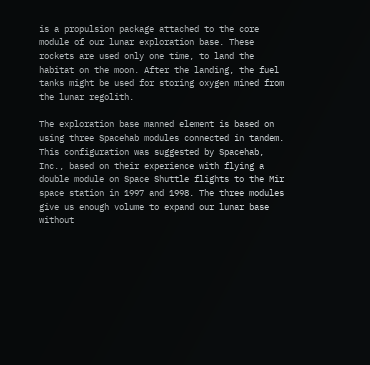is a propulsion package attached to the core module of our lunar exploration base. These rockets are used only one time, to land the habitat on the moon. After the landing, the fuel tanks might be used for storing oxygen mined from the lunar regolith.

The exploration base manned element is based on using three Spacehab modules connected in tandem. This configuration was suggested by Spacehab, Inc., based on their experience with flying a double module on Space Shuttle flights to the Mir space station in 1997 and 1998. The three modules give us enough volume to expand our lunar base without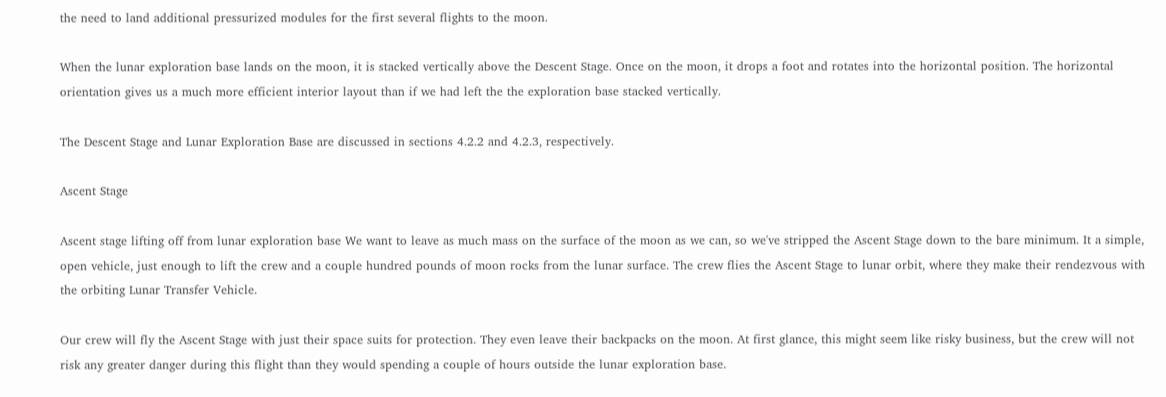the need to land additional pressurized modules for the first several flights to the moon.

When the lunar exploration base lands on the moon, it is stacked vertically above the Descent Stage. Once on the moon, it drops a foot and rotates into the horizontal position. The horizontal orientation gives us a much more efficient interior layout than if we had left the the exploration base stacked vertically.

The Descent Stage and Lunar Exploration Base are discussed in sections 4.2.2 and 4.2.3, respectively.

Ascent Stage

Ascent stage lifting off from lunar exploration base We want to leave as much mass on the surface of the moon as we can, so we've stripped the Ascent Stage down to the bare minimum. It a simple, open vehicle, just enough to lift the crew and a couple hundred pounds of moon rocks from the lunar surface. The crew flies the Ascent Stage to lunar orbit, where they make their rendezvous with the orbiting Lunar Transfer Vehicle.

Our crew will fly the Ascent Stage with just their space suits for protection. They even leave their backpacks on the moon. At first glance, this might seem like risky business, but the crew will not risk any greater danger during this flight than they would spending a couple of hours outside the lunar exploration base.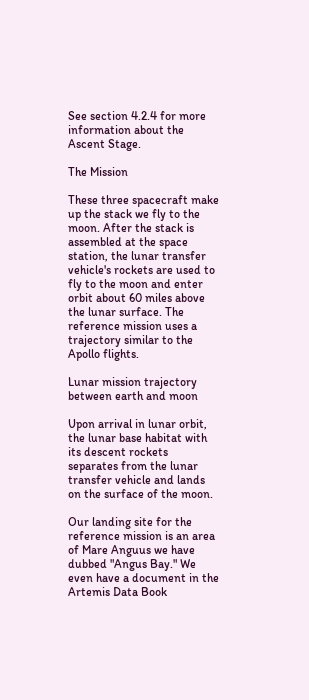See section 4.2.4 for more information about the Ascent Stage.

The Mission

These three spacecraft make up the stack we fly to the moon. After the stack is assembled at the space station, the lunar transfer vehicle's rockets are used to fly to the moon and enter orbit about 60 miles above the lunar surface. The reference mission uses a trajectory similar to the Apollo flights.

Lunar mission trajectory between earth and moon

Upon arrival in lunar orbit, the lunar base habitat with its descent rockets separates from the lunar transfer vehicle and lands on the surface of the moon.

Our landing site for the reference mission is an area of Mare Anguus we have dubbed "Angus Bay." We even have a document in the Artemis Data Book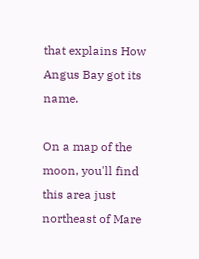that explains How Angus Bay got its name.

On a map of the moon, you'll find this area just northeast of Mare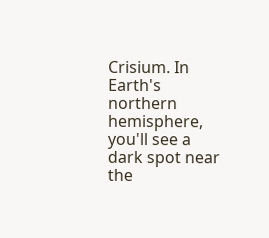Crisium. In Earth's northern hemisphere, you'll see a dark spot near the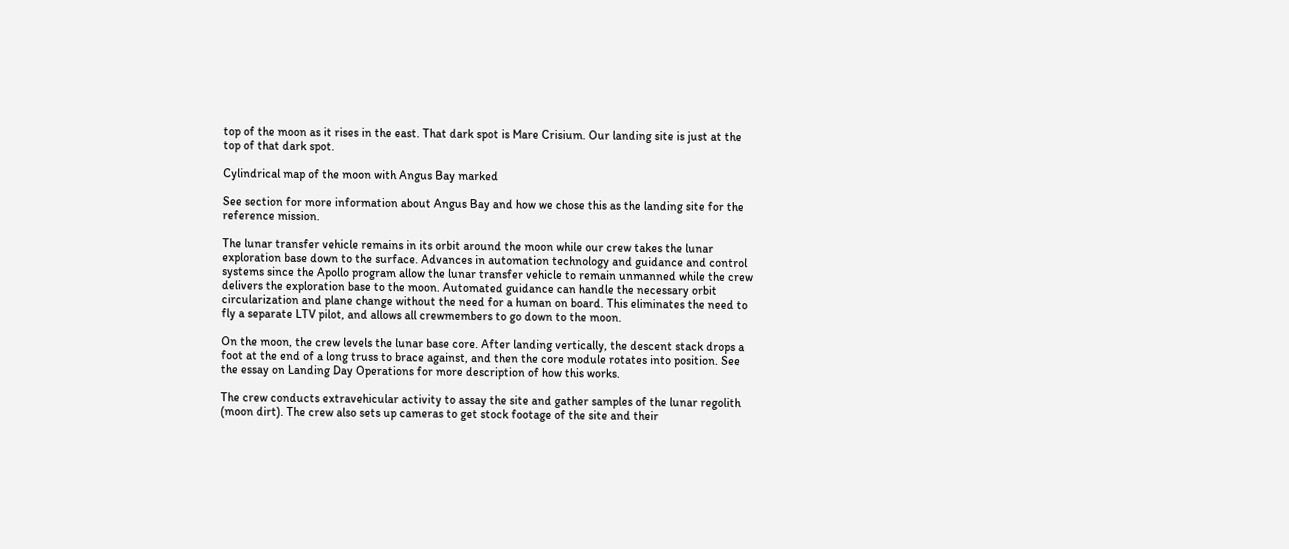top of the moon as it rises in the east. That dark spot is Mare Crisium. Our landing site is just at the top of that dark spot.

Cylindrical map of the moon with Angus Bay marked

See section for more information about Angus Bay and how we chose this as the landing site for the reference mission.

The lunar transfer vehicle remains in its orbit around the moon while our crew takes the lunar exploration base down to the surface. Advances in automation technology and guidance and control systems since the Apollo program allow the lunar transfer vehicle to remain unmanned while the crew delivers the exploration base to the moon. Automated guidance can handle the necessary orbit circularization and plane change without the need for a human on board. This eliminates the need to fly a separate LTV pilot, and allows all crewmembers to go down to the moon.

On the moon, the crew levels the lunar base core. After landing vertically, the descent stack drops a foot at the end of a long truss to brace against, and then the core module rotates into position. See the essay on Landing Day Operations for more description of how this works.

The crew conducts extravehicular activity to assay the site and gather samples of the lunar regolith (moon dirt). The crew also sets up cameras to get stock footage of the site and their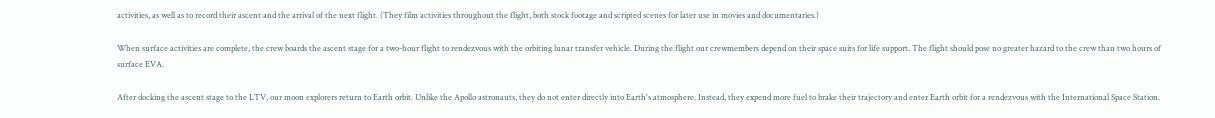activities, as well as to record their ascent and the arrival of the next flight. (They film activities throughout the flight, both stock footage and scripted scenes for later use in movies and documentaries.)

When surface activities are complete, the crew boards the ascent stage for a two-hour flight to rendezvous with the orbiting lunar transfer vehicle. During the flight our crewmembers depend on their space suits for life support. The flight should pose no greater hazard to the crew than two hours of surface EVA.

After docking the ascent stage to the LTV, our moon explorers return to Earth orbit. Unlike the Apollo astronauts, they do not enter directly into Earth's atmosphere. Instead, they expend more fuel to brake their trajectory and enter Earth orbit for a rendezvous with the International Space Station.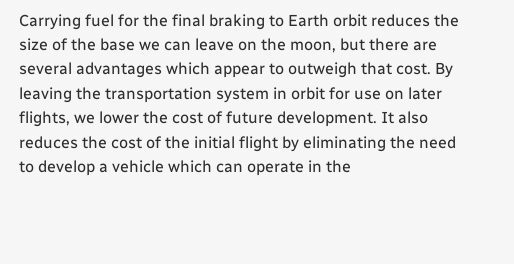Carrying fuel for the final braking to Earth orbit reduces the size of the base we can leave on the moon, but there are several advantages which appear to outweigh that cost. By leaving the transportation system in orbit for use on later flights, we lower the cost of future development. It also reduces the cost of the initial flight by eliminating the need to develop a vehicle which can operate in the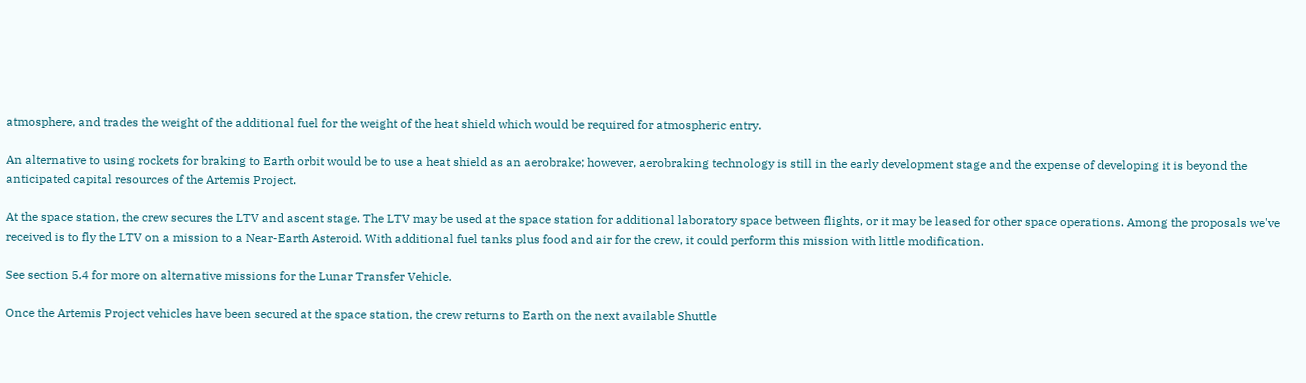atmosphere, and trades the weight of the additional fuel for the weight of the heat shield which would be required for atmospheric entry.

An alternative to using rockets for braking to Earth orbit would be to use a heat shield as an aerobrake; however, aerobraking technology is still in the early development stage and the expense of developing it is beyond the anticipated capital resources of the Artemis Project.

At the space station, the crew secures the LTV and ascent stage. The LTV may be used at the space station for additional laboratory space between flights, or it may be leased for other space operations. Among the proposals we've received is to fly the LTV on a mission to a Near-Earth Asteroid. With additional fuel tanks plus food and air for the crew, it could perform this mission with little modification.

See section 5.4 for more on alternative missions for the Lunar Transfer Vehicle.

Once the Artemis Project vehicles have been secured at the space station, the crew returns to Earth on the next available Shuttle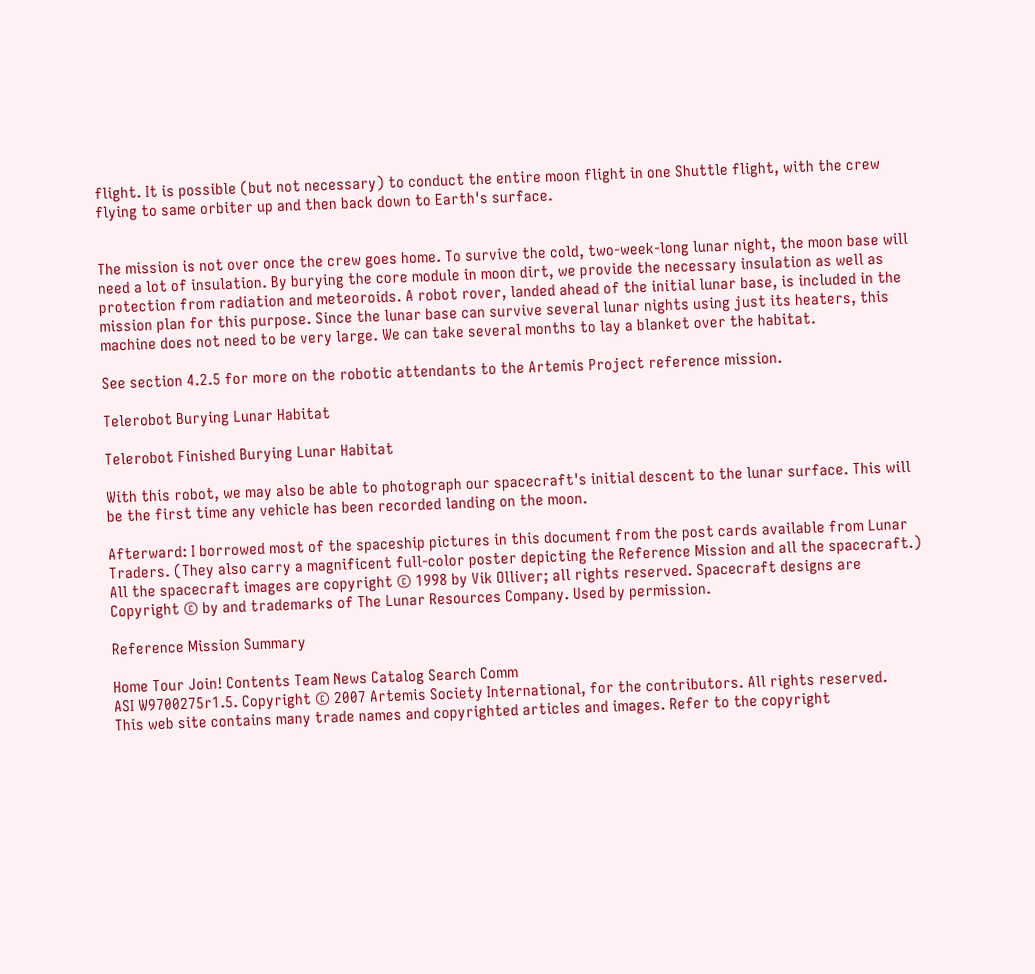flight. It is possible (but not necessary) to conduct the entire moon flight in one Shuttle flight, with the crew flying to same orbiter up and then back down to Earth's surface.


The mission is not over once the crew goes home. To survive the cold, two-week-long lunar night, the moon base will need a lot of insulation. By burying the core module in moon dirt, we provide the necessary insulation as well as protection from radiation and meteoroids. A robot rover, landed ahead of the initial lunar base, is included in the mission plan for this purpose. Since the lunar base can survive several lunar nights using just its heaters, this machine does not need to be very large. We can take several months to lay a blanket over the habitat.

See section 4.2.5 for more on the robotic attendants to the Artemis Project reference mission.

Telerobot Burying Lunar Habitat

Telerobot Finished Burying Lunar Habitat

With this robot, we may also be able to photograph our spacecraft's initial descent to the lunar surface. This will be the first time any vehicle has been recorded landing on the moon.

Afterward: I borrowed most of the spaceship pictures in this document from the post cards available from Lunar Traders. (They also carry a magnificent full-color poster depicting the Reference Mission and all the spacecraft.) All the spacecraft images are copyright © 1998 by Vik Olliver; all rights reserved. Spacecraft designs are Copyright © by and trademarks of The Lunar Resources Company. Used by permission.

Reference Mission Summary

Home Tour Join! Contents Team News Catalog Search Comm
ASI W9700275r1.5. Copyright © 2007 Artemis Society International, for the contributors. All rights reserved.
This web site contains many trade names and copyrighted articles and images. Refer to the copyright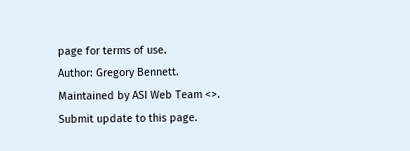page for terms of use.
Author: Gregory Bennett. Maintained by ASI Web Team <>.
Submit update to this page.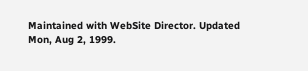Maintained with WebSite Director. Updated Mon, Aug 2, 1999.